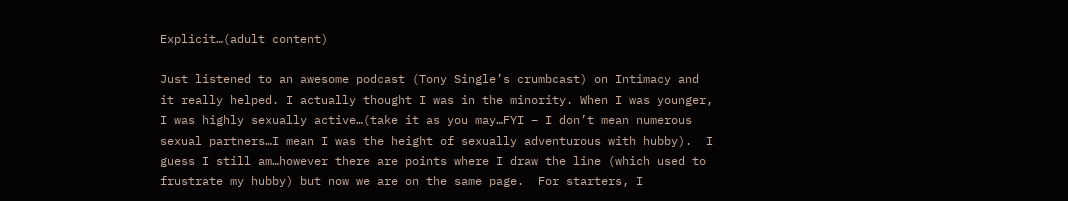Explicit…(adult content)

Just listened to an awesome podcast (Tony Single’s crumbcast) on Intimacy and it really helped. I actually thought I was in the minority. When I was younger, I was highly sexually active…(take it as you may…FYI – I don’t mean numerous sexual partners…I mean I was the height of sexually adventurous with hubby).  I guess I still am…however there are points where I draw the line (which used to frustrate my hubby) but now we are on the same page.  For starters, I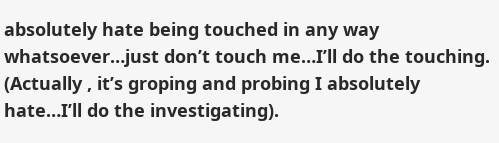absolutely hate being touched in any way whatsoever…just don’t touch me…I’ll do the touching. (Actually , it’s groping and probing I absolutely hate…I’ll do the investigating).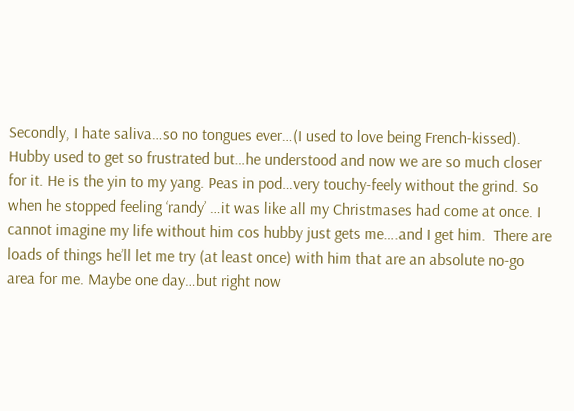Secondly, I hate saliva…so no tongues ever…(I used to love being French-kissed). Hubby used to get so frustrated but…he understood and now we are so much closer for it. He is the yin to my yang. Peas in pod…very touchy-feely without the grind. So when he stopped feeling ‘randy’ …it was like all my Christmases had come at once. I cannot imagine my life without him cos hubby just gets me….and I get him.  There are loads of things he’ll let me try (at least once) with him that are an absolute no-go area for me. Maybe one day…but right now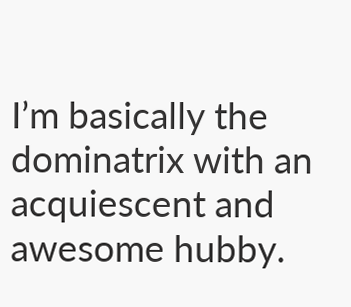I’m basically the dominatrix with an acquiescent and awesome hubby.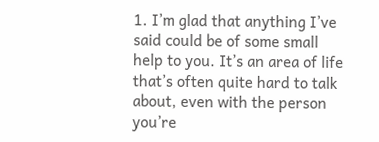1. I’m glad that anything I’ve said could be of some small help to you. It’s an area of life that’s often quite hard to talk about, even with the person you’re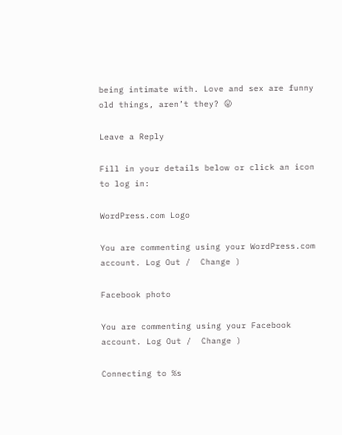being intimate with. Love and sex are funny old things, aren’t they? 😛

Leave a Reply

Fill in your details below or click an icon to log in:

WordPress.com Logo

You are commenting using your WordPress.com account. Log Out /  Change )

Facebook photo

You are commenting using your Facebook account. Log Out /  Change )

Connecting to %s